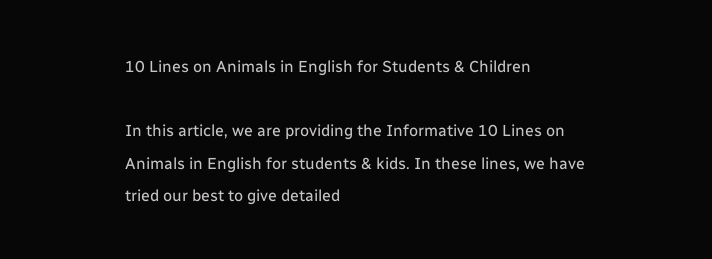10 Lines on Animals in English for Students & Children

In this article, we are providing the Informative 10 Lines on Animals in English for students & kids. In these lines, we have tried our best to give detailed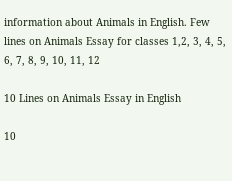information about Animals in English. Few lines on Animals Essay for classes 1,2, 3, 4, 5, 6, 7, 8, 9, 10, 11, 12

10 Lines on Animals Essay in English

10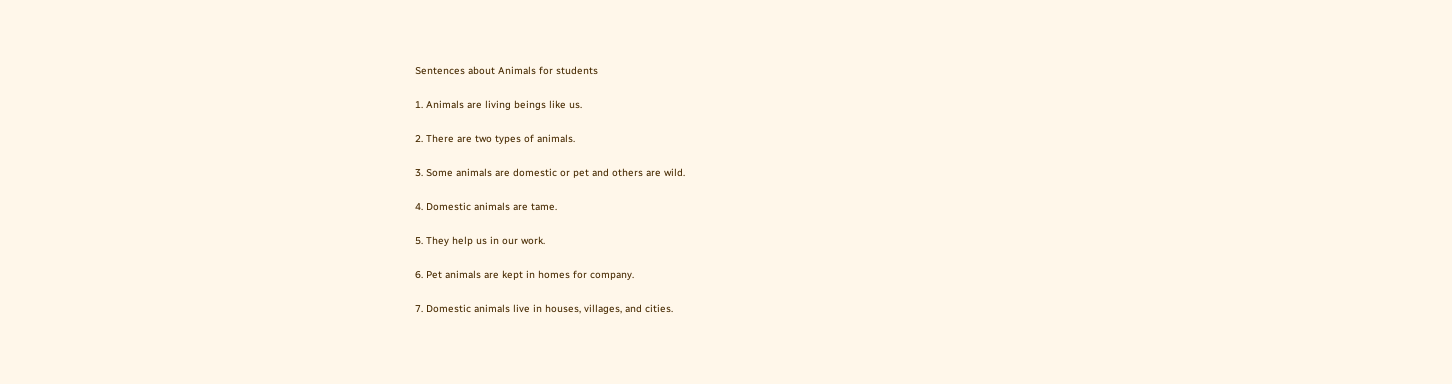Sentences about Animals for students

1. Animals are living beings like us.

2. There are two types of animals.

3. Some animals are domestic or pet and others are wild.

4. Domestic animals are tame.

5. They help us in our work.

6. Pet animals are kept in homes for company.

7. Domestic animals live in houses, villages, and cities.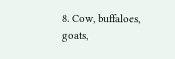8. Cow, buffaloes, goats,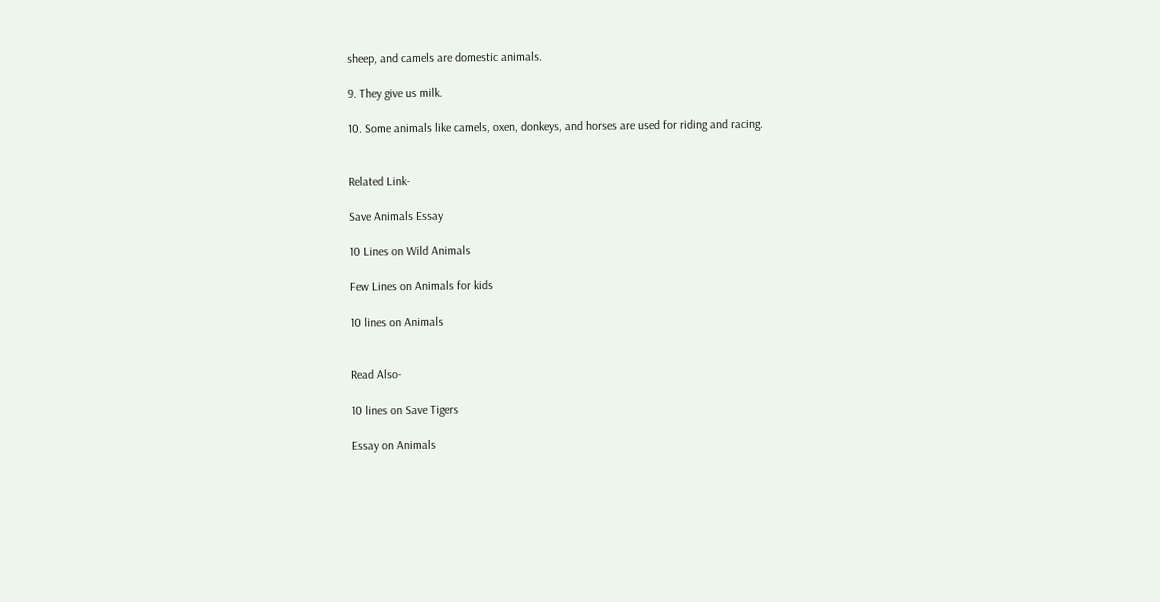sheep, and camels are domestic animals.

9. They give us milk.

10. Some animals like camels, oxen, donkeys, and horses are used for riding and racing.


Related Link-

Save Animals Essay

10 Lines on Wild Animals

Few Lines on Animals for kids

10 lines on Animals


Read Also-

10 lines on Save Tigers

Essay on Animals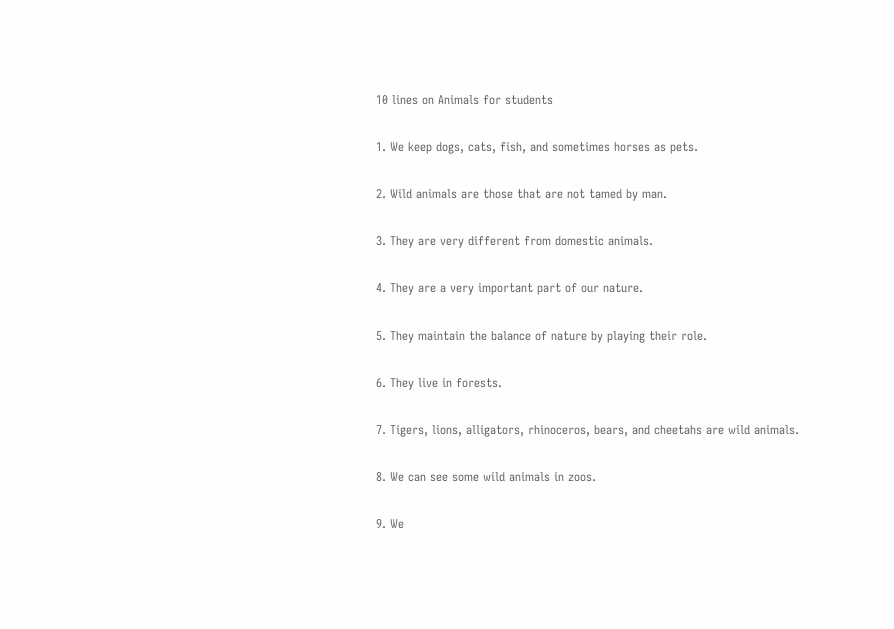10 lines on Animals for students

1. We keep dogs, cats, fish, and sometimes horses as pets.

2. Wild animals are those that are not tamed by man.

3. They are very different from domestic animals.

4. They are a very important part of our nature.

5. They maintain the balance of nature by playing their role.

6. They live in forests.

7. Tigers, lions, alligators, rhinoceros, bears, and cheetahs are wild animals.

8. We can see some wild animals in zoos.

9. We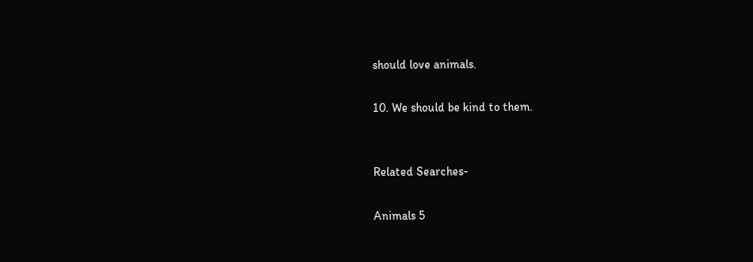should love animals.

10. We should be kind to them.


Related Searches-

Animals 5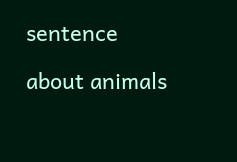sentence

about animals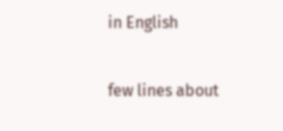in English

few lines about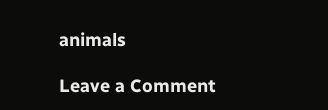animals

Leave a Comment